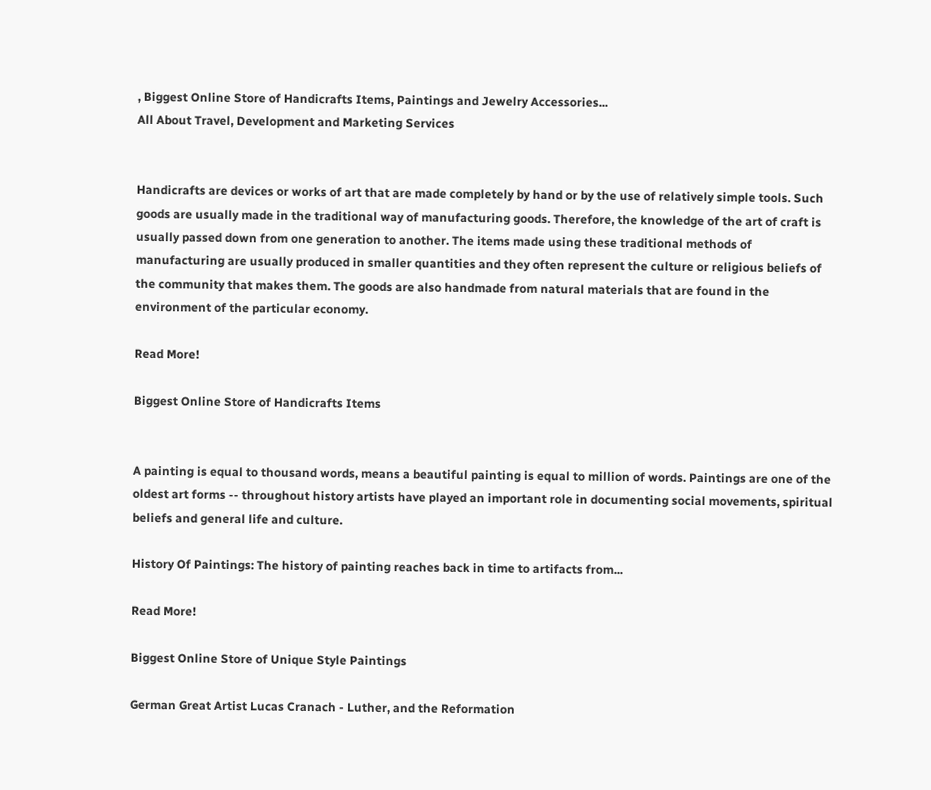, Biggest Online Store of Handicrafts Items, Paintings and Jewelry Accessories...
All About Travel, Development and Marketing Services


Handicrafts are devices or works of art that are made completely by hand or by the use of relatively simple tools. Such goods are usually made in the traditional way of manufacturing goods. Therefore, the knowledge of the art of craft is usually passed down from one generation to another. The items made using these traditional methods of manufacturing are usually produced in smaller quantities and they often represent the culture or religious beliefs of the community that makes them. The goods are also handmade from natural materials that are found in the environment of the particular economy.

Read More!

Biggest Online Store of Handicrafts Items


A painting is equal to thousand words, means a beautiful painting is equal to million of words. Paintings are one of the oldest art forms -- throughout history artists have played an important role in documenting social movements, spiritual beliefs and general life and culture.

History Of Paintings: The history of painting reaches back in time to artifacts from...

Read More!

Biggest Online Store of Unique Style Paintings

German Great Artist Lucas Cranach - Luther, and the Reformation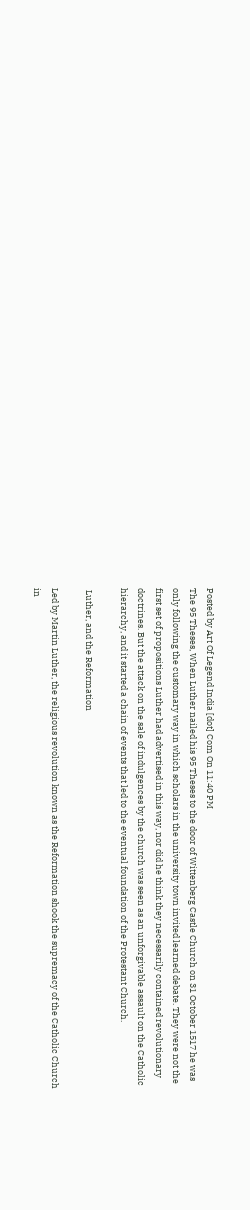Posted by Art Of Legend India [dot] Com On 11:40 PM
The 95 Theses, When Luther nailed his 95 Theses to the door of Wittenberg Castle Church on 31 October 1517 he was only following the customary way in which scholars in the university town invited learned debate. They were not the first set of propositions Luther had advertised in this way, nor did he think they necessarily contained revolutionary doctrines. But the attack on the sale of indulgences by the church was seen as an unforgivable assault on the Catholic hierarchy, and it started a chain of events that led to the eventual foundation of the Protestant Church.

 Luther, and the Reformation

Led by Martin Luther, the religious revolution known as the Reformation shook the supremacy of the Catholic Church in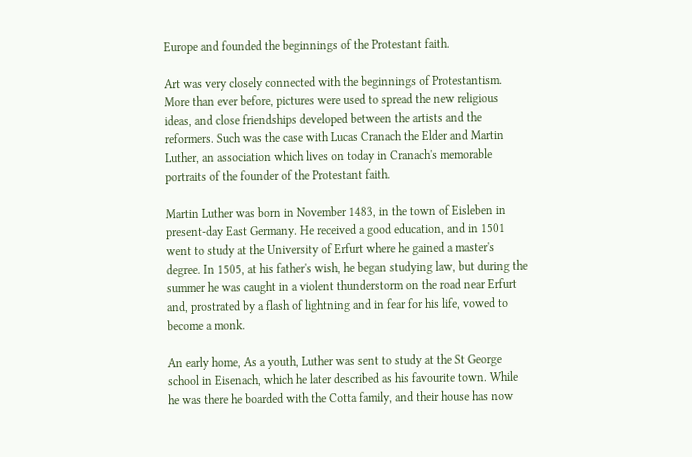Europe and founded the beginnings of the Protestant faith.

Art was very closely connected with the beginnings of Protestantism. More than ever before, pictures were used to spread the new religious ideas, and close friendships developed between the artists and the reformers. Such was the case with Lucas Cranach the Elder and Martin Luther, an association which lives on today in Cranach's memorable portraits of the founder of the Protestant faith.

Martin Luther was born in November 1483, in the town of Eisleben in present-day East Germany. He received a good education, and in 1501 went to study at the University of Erfurt where he gained a master's degree. In 1505, at his father's wish, he began studying law, but during the summer he was caught in a violent thunderstorm on the road near Erfurt and, prostrated by a flash of lightning and in fear for his life, vowed to become a monk.

An early home, As a youth, Luther was sent to study at the St George school in Eisenach, which he later described as his favourite town. While he was there he boarded with the Cotta family, and their house has now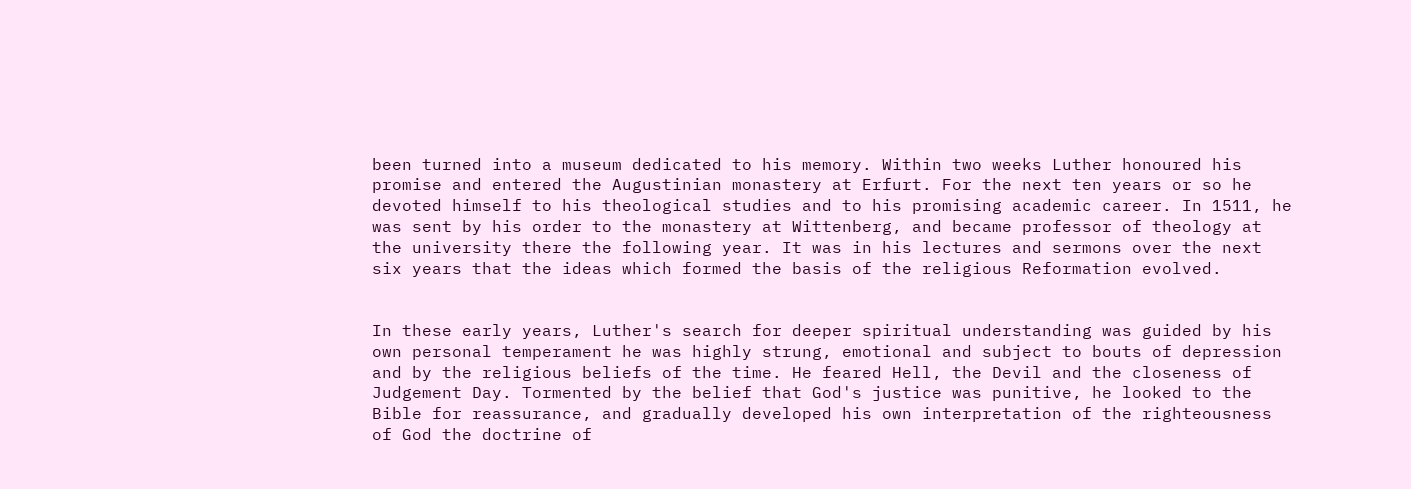been turned into a museum dedicated to his memory. Within two weeks Luther honoured his promise and entered the Augustinian monastery at Erfurt. For the next ten years or so he devoted himself to his theological studies and to his promising academic career. In 1511, he was sent by his order to the monastery at Wittenberg, and became professor of theology at the university there the following year. It was in his lectures and sermons over the next six years that the ideas which formed the basis of the religious Reformation evolved.


In these early years, Luther's search for deeper spiritual understanding was guided by his own personal temperament he was highly strung, emotional and subject to bouts of depression and by the religious beliefs of the time. He feared Hell, the Devil and the closeness of Judgement Day. Tormented by the belief that God's justice was punitive, he looked to the Bible for reassurance, and gradually developed his own interpretation of the righteousness of God the doctrine of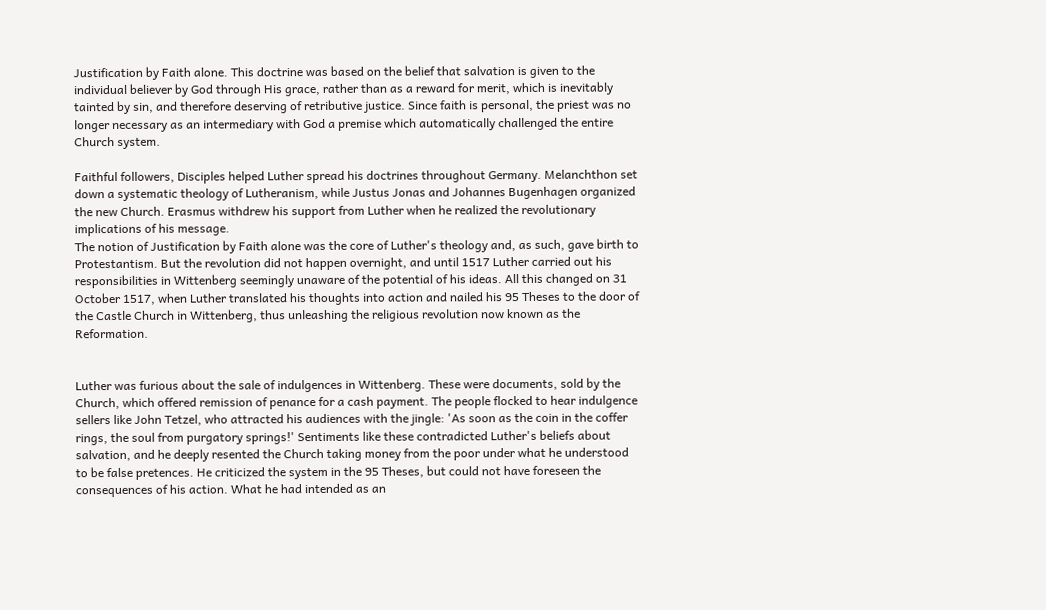Justification by Faith alone. This doctrine was based on the belief that salvation is given to the individual believer by God through His grace, rather than as a reward for merit, which is inevitably tainted by sin, and therefore deserving of retributive justice. Since faith is personal, the priest was no longer necessary as an intermediary with God a premise which automatically challenged the entire Church system.

Faithful followers, Disciples helped Luther spread his doctrines throughout Germany. Melanchthon set down a systematic theology of Lutheranism, while Justus Jonas and Johannes Bugenhagen organized the new Church. Erasmus withdrew his support from Luther when he realized the revolutionary implications of his message.
The notion of Justification by Faith alone was the core of Luther's theology and, as such, gave birth to Protestantism. But the revolution did not happen overnight, and until 1517 Luther carried out his responsibilities in Wittenberg seemingly unaware of the potential of his ideas. All this changed on 31 October 1517, when Luther translated his thoughts into action and nailed his 95 Theses to the door of the Castle Church in Wittenberg, thus unleashing the religious revolution now known as the Reformation.


Luther was furious about the sale of indulgences in Wittenberg. These were documents, sold by the Church, which offered remission of penance for a cash payment. The people flocked to hear indulgence sellers like John Tetzel, who attracted his audiences with the jingle: 'As soon as the coin in the coffer rings, the soul from purgatory springs!' Sentiments like these contradicted Luther's beliefs about salvation, and he deeply resented the Church taking money from the poor under what he understood to be false pretences. He criticized the system in the 95 Theses, but could not have foreseen the consequences of his action. What he had intended as an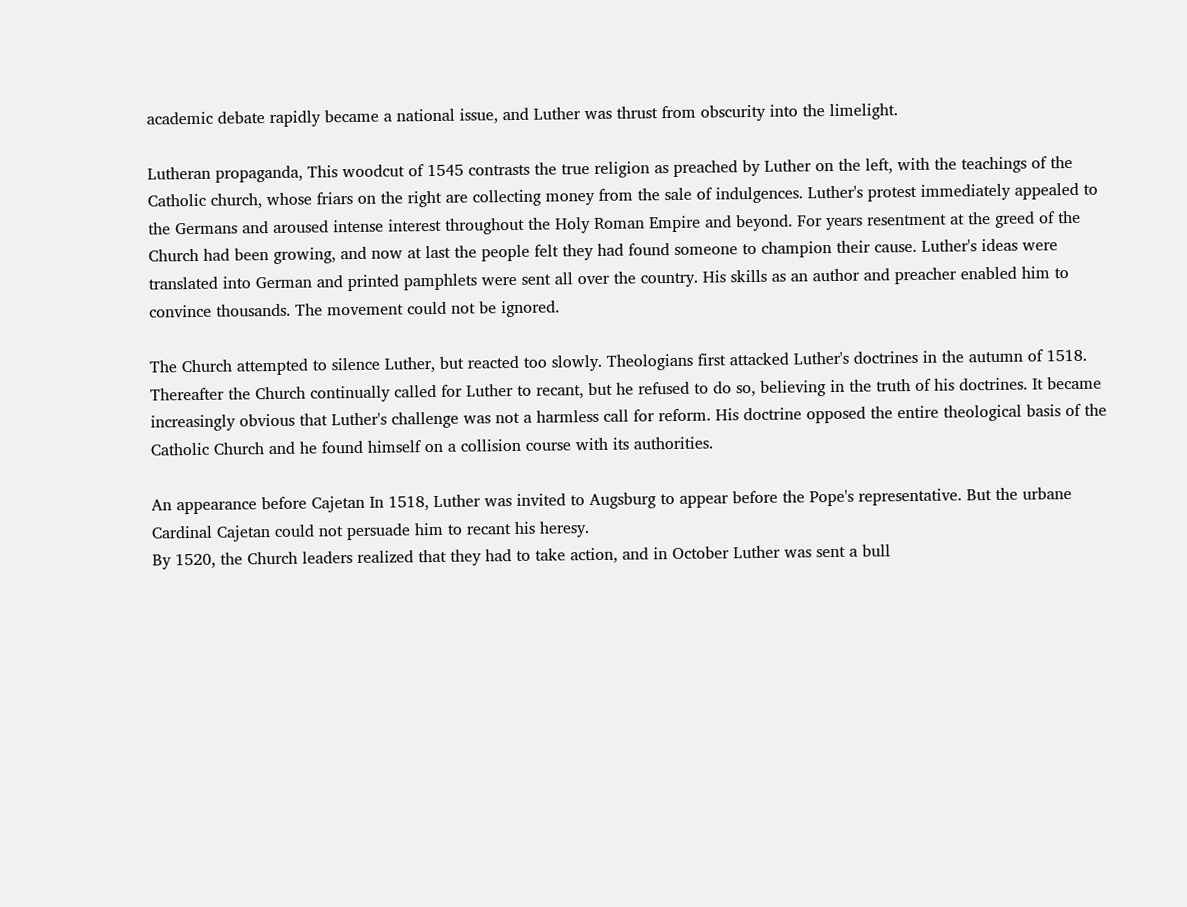academic debate rapidly became a national issue, and Luther was thrust from obscurity into the limelight.

Lutheran propaganda, This woodcut of 1545 contrasts the true religion as preached by Luther on the left, with the teachings of the Catholic church, whose friars on the right are collecting money from the sale of indulgences. Luther's protest immediately appealed to the Germans and aroused intense interest throughout the Holy Roman Empire and beyond. For years resentment at the greed of the Church had been growing, and now at last the people felt they had found someone to champion their cause. Luther's ideas were translated into German and printed pamphlets were sent all over the country. His skills as an author and preacher enabled him to convince thousands. The movement could not be ignored.

The Church attempted to silence Luther, but reacted too slowly. Theologians first attacked Luther's doctrines in the autumn of 1518. Thereafter the Church continually called for Luther to recant, but he refused to do so, believing in the truth of his doctrines. It became increasingly obvious that Luther's challenge was not a harmless call for reform. His doctrine opposed the entire theological basis of the Catholic Church and he found himself on a collision course with its authorities.

An appearance before Cajetan In 1518, Luther was invited to Augsburg to appear before the Pope's representative. But the urbane Cardinal Cajetan could not persuade him to recant his heresy.
By 1520, the Church leaders realized that they had to take action, and in October Luther was sent a bull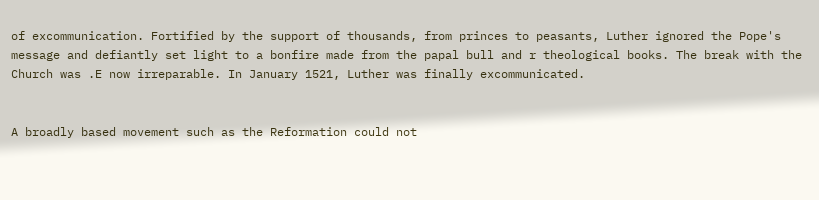of excommunication. Fortified by the support of thousands, from princes to peasants, Luther ignored the Pope's message and defiantly set light to a bonfire made from the papal bull and r theological books. The break with the Church was .E now irreparable. In January 1521, Luther was finally excommunicated.


A broadly based movement such as the Reformation could not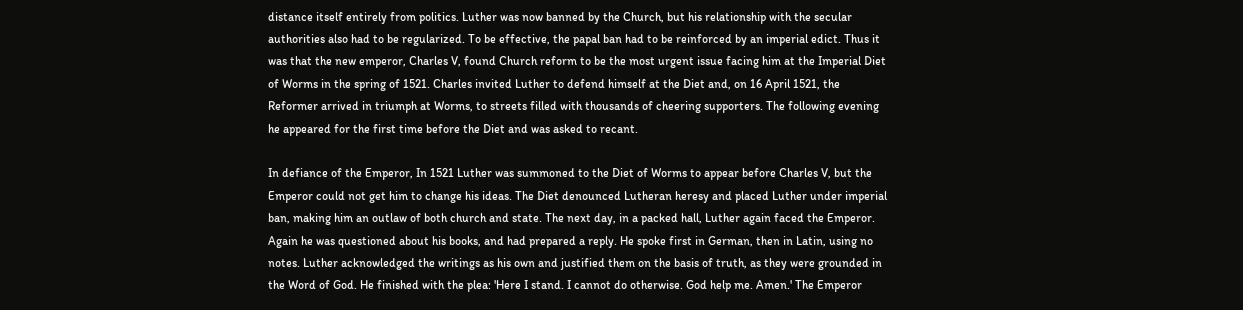distance itself entirely from politics. Luther was now banned by the Church, but his relationship with the secular authorities also had to be regularized. To be effective, the papal ban had to be reinforced by an imperial edict. Thus it was that the new emperor, Charles V, found Church reform to be the most urgent issue facing him at the Imperial Diet of Worms in the spring of 1521. Charles invited Luther to defend himself at the Diet and, on 16 April 1521, the Reformer arrived in triumph at Worms, to streets filled with thousands of cheering supporters. The following evening he appeared for the first time before the Diet and was asked to recant.

In defiance of the Emperor, In 1521 Luther was summoned to the Diet of Worms to appear before Charles V, but the Emperor could not get him to change his ideas. The Diet denounced Lutheran heresy and placed Luther under imperial ban, making him an outlaw of both church and state. The next day, in a packed hall, Luther again faced the Emperor. Again he was questioned about his books, and had prepared a reply. He spoke first in German, then in Latin, using no notes. Luther acknowledged the writings as his own and justified them on the basis of truth, as they were grounded in the Word of God. He finished with the plea: 'Here I stand. I cannot do otherwise. God help me. Amen.' The Emperor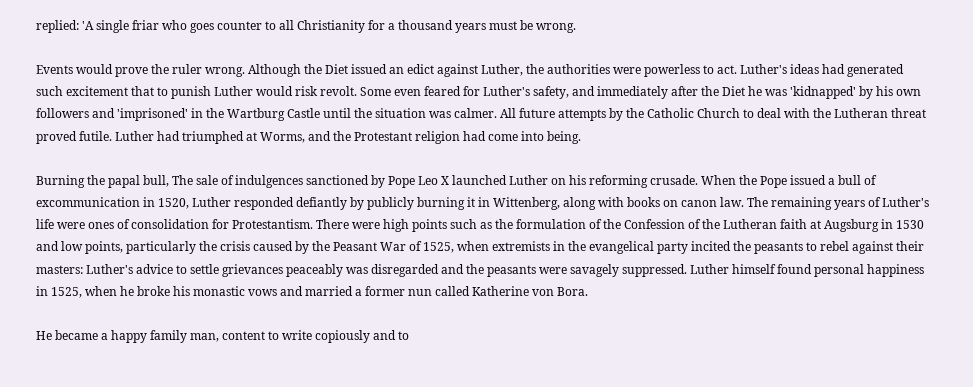replied: 'A single friar who goes counter to all Christianity for a thousand years must be wrong.

Events would prove the ruler wrong. Although the Diet issued an edict against Luther, the authorities were powerless to act. Luther's ideas had generated such excitement that to punish Luther would risk revolt. Some even feared for Luther's safety, and immediately after the Diet he was 'kidnapped' by his own followers and 'imprisoned' in the Wartburg Castle until the situation was calmer. All future attempts by the Catholic Church to deal with the Lutheran threat proved futile. Luther had triumphed at Worms, and the Protestant religion had come into being.

Burning the papal bull, The sale of indulgences sanctioned by Pope Leo X launched Luther on his reforming crusade. When the Pope issued a bull of excommunication in 1520, Luther responded defiantly by publicly burning it in Wittenberg, along with books on canon law. The remaining years of Luther's life were ones of consolidation for Protestantism. There were high points such as the formulation of the Confession of the Lutheran faith at Augsburg in 1530 and low points, particularly the crisis caused by the Peasant War of 1525, when extremists in the evangelical party incited the peasants to rebel against their masters: Luther's advice to settle grievances peaceably was disregarded and the peasants were savagely suppressed. Luther himself found personal happiness in 1525, when he broke his monastic vows and married a former nun called Katherine von Bora.

He became a happy family man, content to write copiously and to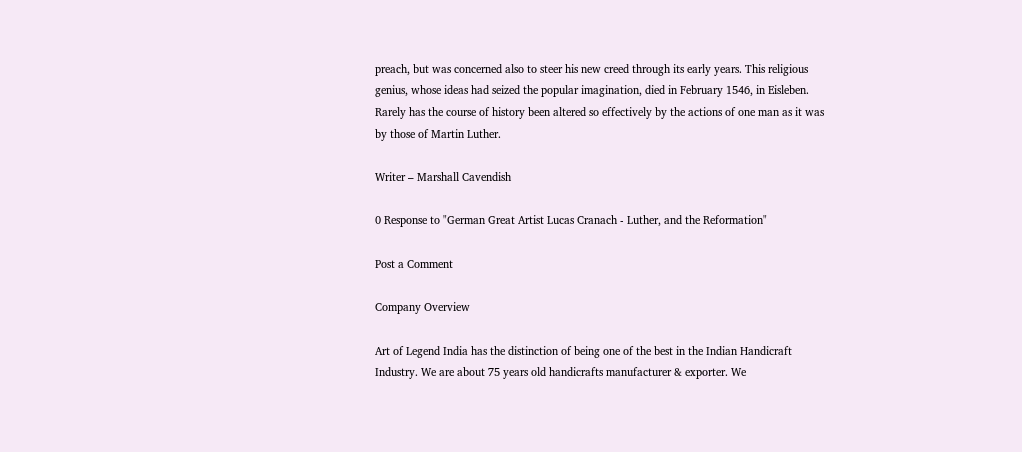preach, but was concerned also to steer his new creed through its early years. This religious genius, whose ideas had seized the popular imagination, died in February 1546, in Eisleben. Rarely has the course of history been altered so effectively by the actions of one man as it was by those of Martin Luther.

Writer – Marshall Cavendish

0 Response to "German Great Artist Lucas Cranach - Luther, and the Reformation"

Post a Comment

Company Overview

Art of Legend India has the distinction of being one of the best in the Indian Handicraft Industry. We are about 75 years old handicrafts manufacturer & exporter. We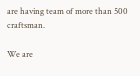are having team of more than 500 craftsman.

We are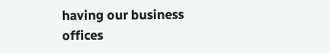having our business offices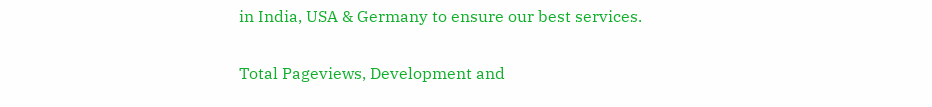in India, USA & Germany to ensure our best services.

Total Pageviews, Development and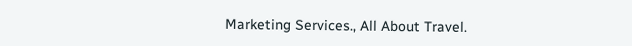Marketing Services., All About Travel.